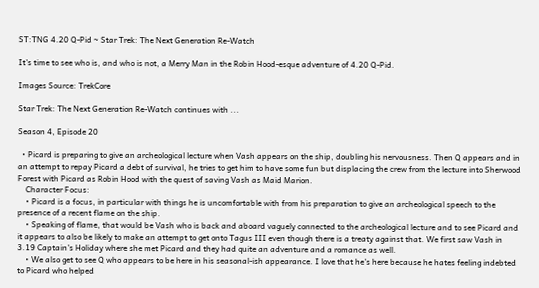ST:TNG 4.20 Q-Pid ~ Star Trek: The Next Generation Re-Watch

It's time to see who is, and who is not, a Merry Man in the Robin Hood-esque adventure of 4.20 Q-Pid.

Images Source: TrekCore

Star Trek: The Next Generation Re-Watch continues with ...

Season 4, Episode 20

  • Picard is preparing to give an archeological lecture when Vash appears on the ship, doubling his nervousness. Then Q appears and in an attempt to repay Picard a debt of survival, he tries to get him to have some fun but displacing the crew from the lecture into Sherwood Forest with Picard as Robin Hood with the quest of saving Vash as Maid Marion.
    Character Focus:
    • Picard is a focus, in particular with things he is uncomfortable with from his preparation to give an archeological speech to the presence of a recent flame on the ship.
    • Speaking of flame, that would be Vash who is back and aboard vaguely connected to the archeological lecture and to see Picard and it appears to also be likely to make an attempt to get onto Tagus III even though there is a treaty against that. We first saw Vash in 3.19 Captain's Holiday where she met Picard and they had quite an adventure and a romance as well.
    • We also get to see Q who appears to be here in his seasonal-ish appearance. I love that he's here because he hates feeling indebted to Picard who helped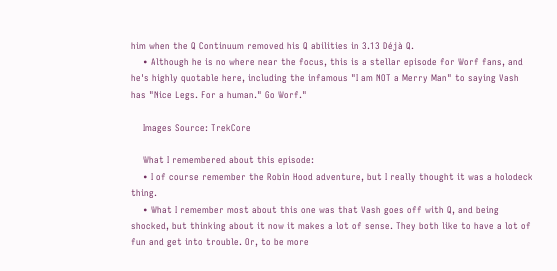him when the Q Continuum removed his Q abilities in 3.13 Déjà Q.
    • Although he is no where near the focus, this is a stellar episode for Worf fans, and he's highly quotable here, including the infamous "I am NOT a Merry Man" to saying Vash has "Nice Legs. For a human." Go Worf."

    Images Source: TrekCore

    What I remembered about this episode:
    • I of course remember the Robin Hood adventure, but I really thought it was a holodeck thing.
    • What I remember most about this one was that Vash goes off with Q, and being shocked, but thinking about it now it makes a lot of sense. They both like to have a lot of fun and get into trouble. Or, to be more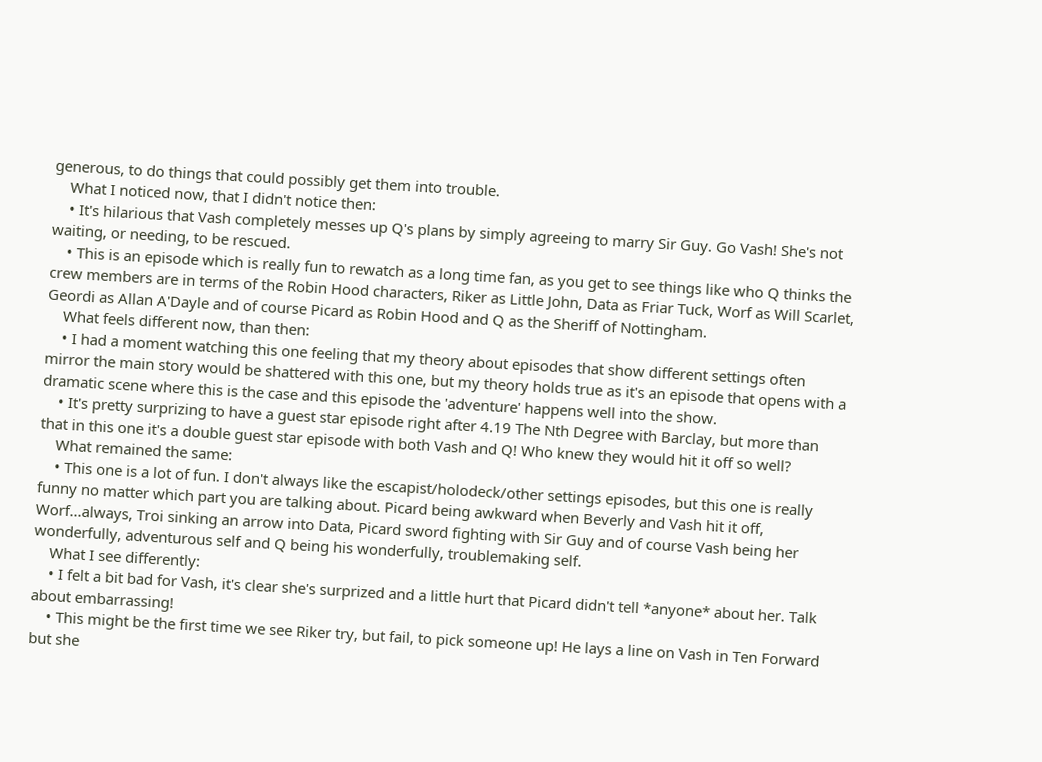generous, to do things that could possibly get them into trouble.
    What I noticed now, that I didn't notice then:
    • It's hilarious that Vash completely messes up Q's plans by simply agreeing to marry Sir Guy. Go Vash! She's not waiting, or needing, to be rescued.
    • This is an episode which is really fun to rewatch as a long time fan, as you get to see things like who Q thinks the crew members are in terms of the Robin Hood characters, Riker as Little John, Data as Friar Tuck, Worf as Will Scarlet, Geordi as Allan A'Dayle and of course Picard as Robin Hood and Q as the Sheriff of Nottingham.
    What feels different now, than then:
    • I had a moment watching this one feeling that my theory about episodes that show different settings often mirror the main story would be shattered with this one, but my theory holds true as it's an episode that opens with a dramatic scene where this is the case and this episode the 'adventure' happens well into the show.
    • It's pretty surprizing to have a guest star episode right after 4.19 The Nth Degree with Barclay, but more than that in this one it's a double guest star episode with both Vash and Q! Who knew they would hit it off so well?
    What remained the same:
    • This one is a lot of fun. I don't always like the escapist/holodeck/other settings episodes, but this one is really funny no matter which part you are talking about. Picard being awkward when Beverly and Vash hit it off, Worf...always, Troi sinking an arrow into Data, Picard sword fighting with Sir Guy and of course Vash being her wonderfully, adventurous self and Q being his wonderfully, troublemaking self.
    What I see differently:
    • I felt a bit bad for Vash, it's clear she's surprized and a little hurt that Picard didn't tell *anyone* about her. Talk about embarrassing!
    • This might be the first time we see Riker try, but fail, to pick someone up! He lays a line on Vash in Ten Forward but she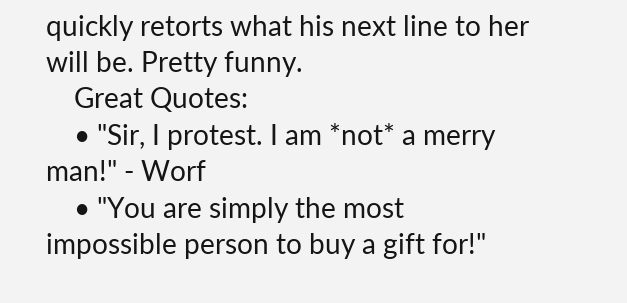quickly retorts what his next line to her will be. Pretty funny.
    Great Quotes:
    • "Sir, I protest. I am *not* a merry man!" - Worf
    • "You are simply the most impossible person to buy a gift for!"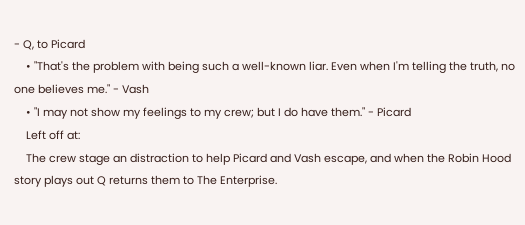- Q, to Picard
    • "That's the problem with being such a well-known liar. Even when I'm telling the truth, no one believes me." - Vash
    • "I may not show my feelings to my crew; but I do have them." - Picard
    Left off at:
    The crew stage an distraction to help Picard and Vash escape, and when the Robin Hood story plays out Q returns them to The Enterprise.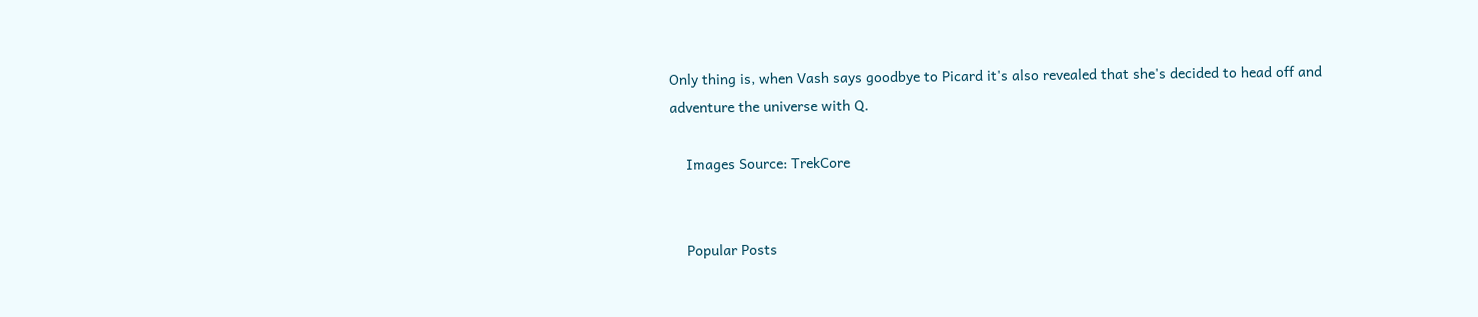Only thing is, when Vash says goodbye to Picard it's also revealed that she's decided to head off and adventure the universe with Q.

    Images Source: TrekCore


    Popular Posts